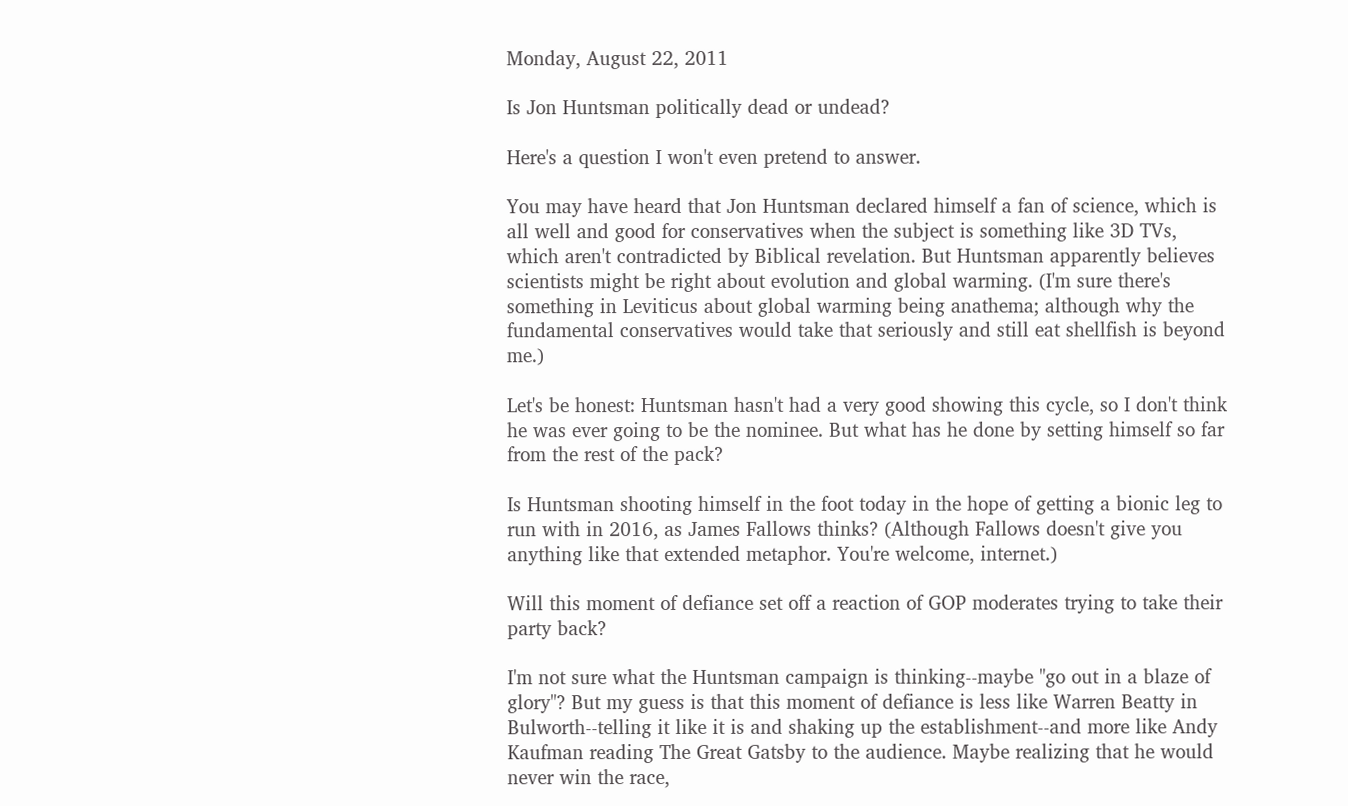Monday, August 22, 2011

Is Jon Huntsman politically dead or undead?

Here's a question I won't even pretend to answer.

You may have heard that Jon Huntsman declared himself a fan of science, which is all well and good for conservatives when the subject is something like 3D TVs, which aren't contradicted by Biblical revelation. But Huntsman apparently believes scientists might be right about evolution and global warming. (I'm sure there's something in Leviticus about global warming being anathema; although why the fundamental conservatives would take that seriously and still eat shellfish is beyond me.)

Let's be honest: Huntsman hasn't had a very good showing this cycle, so I don't think he was ever going to be the nominee. But what has he done by setting himself so far from the rest of the pack?

Is Huntsman shooting himself in the foot today in the hope of getting a bionic leg to run with in 2016, as James Fallows thinks? (Although Fallows doesn't give you anything like that extended metaphor. You're welcome, internet.)

Will this moment of defiance set off a reaction of GOP moderates trying to take their party back?

I'm not sure what the Huntsman campaign is thinking--maybe "go out in a blaze of glory"? But my guess is that this moment of defiance is less like Warren Beatty in Bulworth--telling it like it is and shaking up the establishment--and more like Andy Kaufman reading The Great Gatsby to the audience. Maybe realizing that he would never win the race,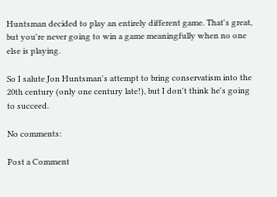Huntsman decided to play an entirely different game. That's great, but you're never going to win a game meaningfully when no one else is playing.

So I salute Jon Huntsman's attempt to bring conservatism into the 20th century (only one century late!), but I don't think he's going to succeed.

No comments:

Post a Comment